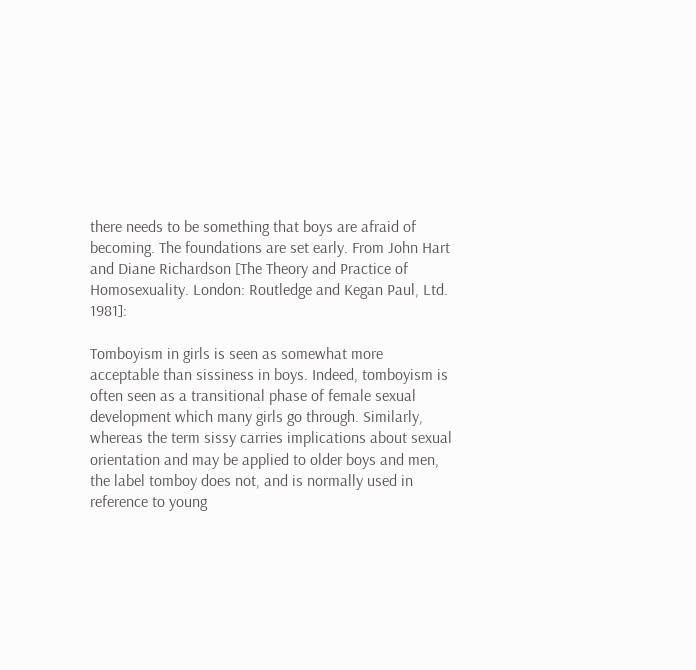there needs to be something that boys are afraid of becoming. The foundations are set early. From John Hart and Diane Richardson [The Theory and Practice of Homosexuality. London: Routledge and Kegan Paul, Ltd. 1981]:

Tomboyism in girls is seen as somewhat more acceptable than sissiness in boys. Indeed, tomboyism is often seen as a transitional phase of female sexual development which many girls go through. Similarly, whereas the term sissy carries implications about sexual orientation and may be applied to older boys and men, the label tomboy does not, and is normally used in reference to young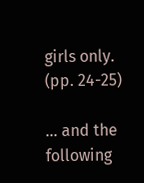girls only.
(pp. 24-25)

... and the following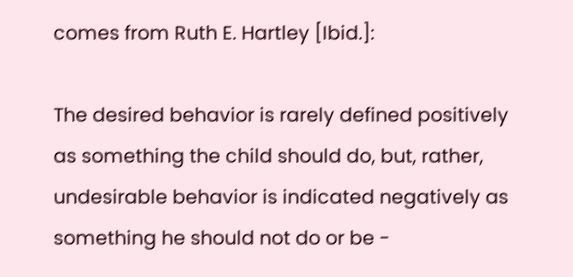comes from Ruth E. Hartley [Ibid.]:

The desired behavior is rarely defined positively as something the child should do, but, rather, undesirable behavior is indicated negatively as something he should not do or be -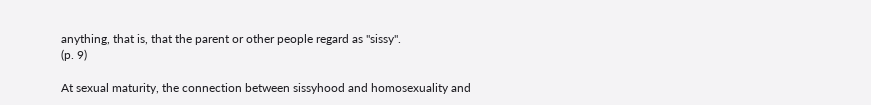anything, that is, that the parent or other people regard as "sissy".
(p. 9)

At sexual maturity, the connection between sissyhood and homosexuality and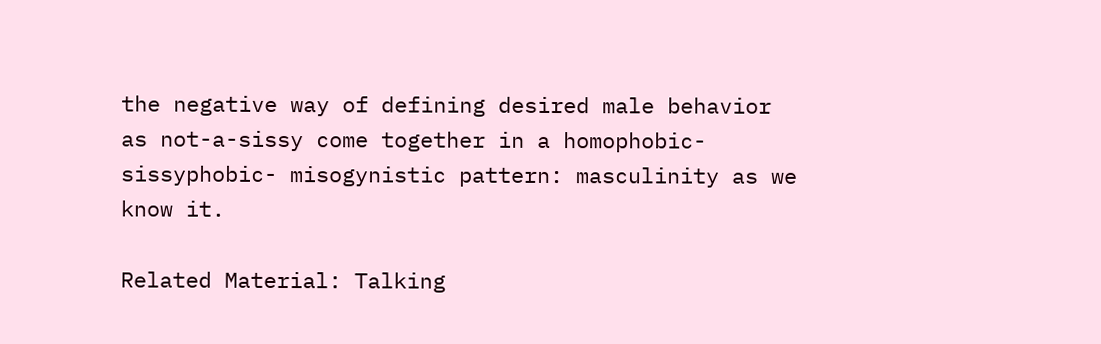the negative way of defining desired male behavior as not-a-sissy come together in a homophobic-sissyphobic- misogynistic pattern: masculinity as we know it.

Related Material: Talking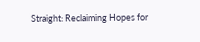Straight: Reclaiming Hopes for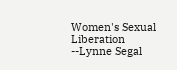Women's Sexual Liberation
--Lynne Segal